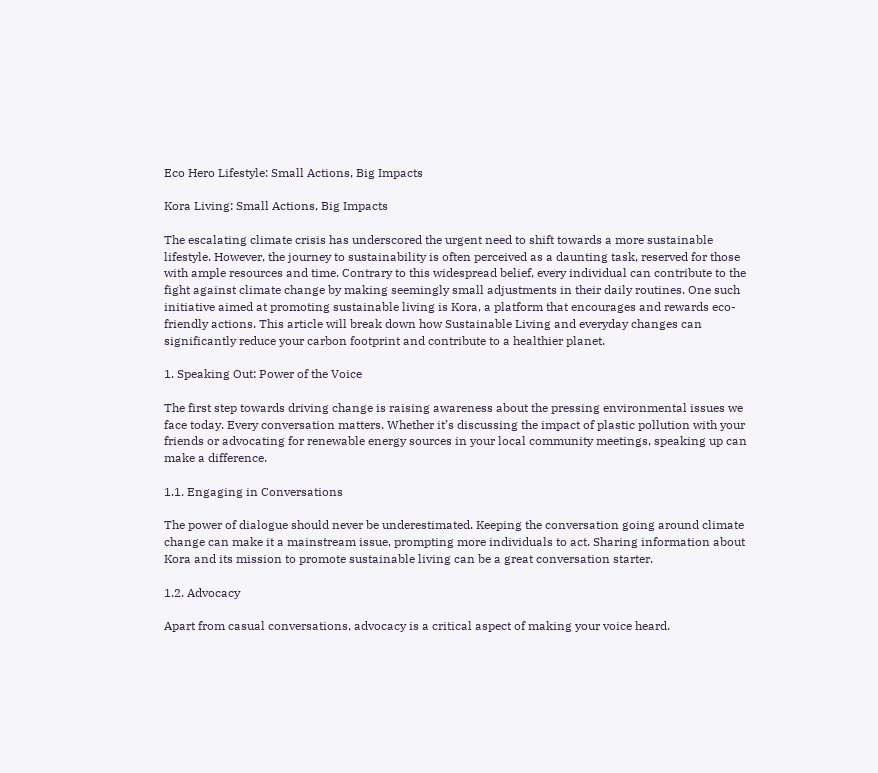Eco Hero Lifestyle: Small Actions, Big Impacts

Kora Living: Small Actions, Big Impacts

The escalating climate crisis has underscored the urgent need to shift towards a more sustainable lifestyle. However, the journey to sustainability is often perceived as a daunting task, reserved for those with ample resources and time. Contrary to this widespread belief, every individual can contribute to the fight against climate change by making seemingly small adjustments in their daily routines. One such initiative aimed at promoting sustainable living is Kora, a platform that encourages and rewards eco-friendly actions. This article will break down how Sustainable Living and everyday changes can significantly reduce your carbon footprint and contribute to a healthier planet.

1. Speaking Out: Power of the Voice

The first step towards driving change is raising awareness about the pressing environmental issues we face today. Every conversation matters. Whether it’s discussing the impact of plastic pollution with your friends or advocating for renewable energy sources in your local community meetings, speaking up can make a difference.

1.1. Engaging in Conversations

The power of dialogue should never be underestimated. Keeping the conversation going around climate change can make it a mainstream issue, prompting more individuals to act. Sharing information about Kora and its mission to promote sustainable living can be a great conversation starter.

1.2. Advocacy

Apart from casual conversations, advocacy is a critical aspect of making your voice heard.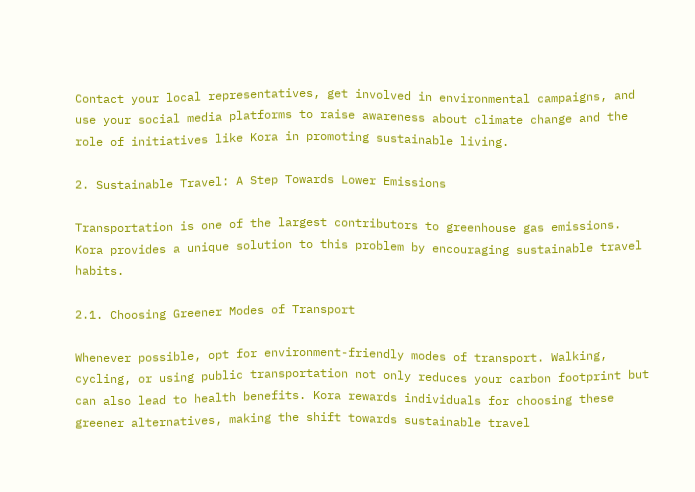Contact your local representatives, get involved in environmental campaigns, and use your social media platforms to raise awareness about climate change and the role of initiatives like Kora in promoting sustainable living.

2. Sustainable Travel: A Step Towards Lower Emissions

Transportation is one of the largest contributors to greenhouse gas emissions. Kora provides a unique solution to this problem by encouraging sustainable travel habits.

2.1. Choosing Greener Modes of Transport

Whenever possible, opt for environment-friendly modes of transport. Walking, cycling, or using public transportation not only reduces your carbon footprint but can also lead to health benefits. Kora rewards individuals for choosing these greener alternatives, making the shift towards sustainable travel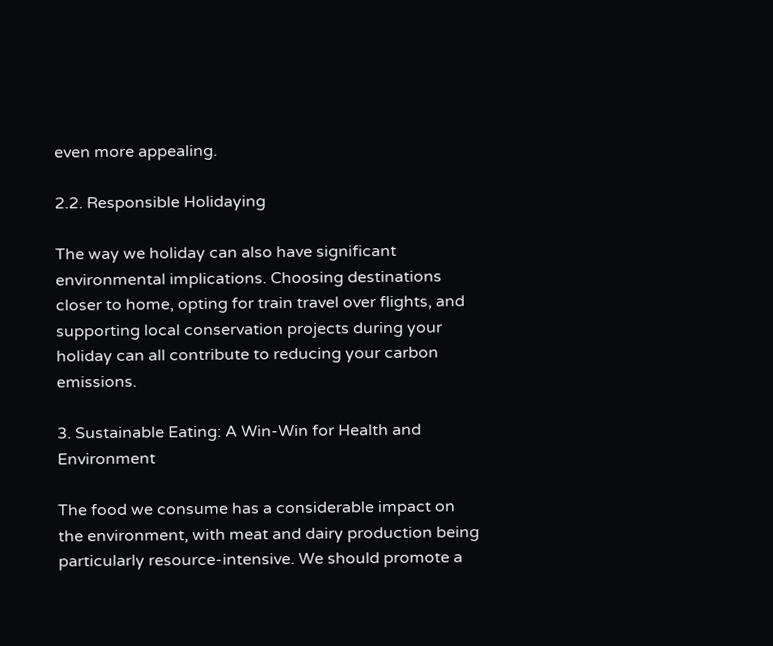even more appealing.

2.2. Responsible Holidaying

The way we holiday can also have significant environmental implications. Choosing destinations closer to home, opting for train travel over flights, and supporting local conservation projects during your holiday can all contribute to reducing your carbon emissions.

3. Sustainable Eating: A Win-Win for Health and Environment

The food we consume has a considerable impact on the environment, with meat and dairy production being particularly resource-intensive. We should promote a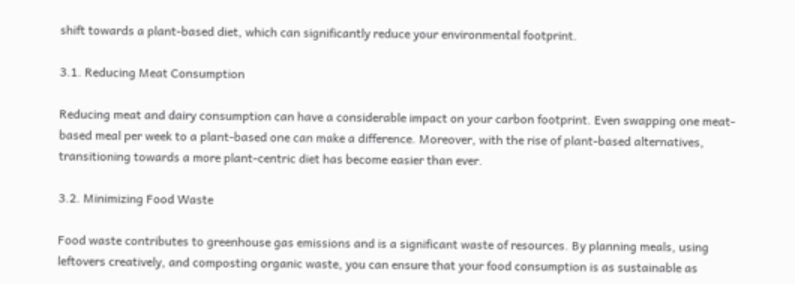shift towards a plant-based diet, which can significantly reduce your environmental footprint.

3.1. Reducing Meat Consumption

Reducing meat and dairy consumption can have a considerable impact on your carbon footprint. Even swapping one meat-based meal per week to a plant-based one can make a difference. Moreover, with the rise of plant-based alternatives, transitioning towards a more plant-centric diet has become easier than ever.

3.2. Minimizing Food Waste

Food waste contributes to greenhouse gas emissions and is a significant waste of resources. By planning meals, using leftovers creatively, and composting organic waste, you can ensure that your food consumption is as sustainable as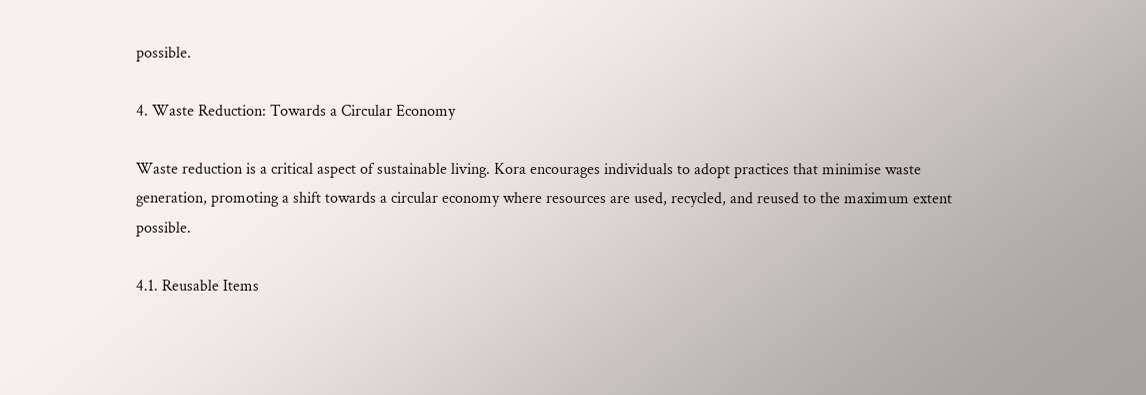possible.

4. Waste Reduction: Towards a Circular Economy

Waste reduction is a critical aspect of sustainable living. Kora encourages individuals to adopt practices that minimise waste generation, promoting a shift towards a circular economy where resources are used, recycled, and reused to the maximum extent possible.

4.1. Reusable Items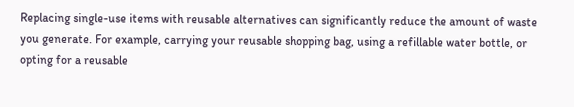Replacing single-use items with reusable alternatives can significantly reduce the amount of waste you generate. For example, carrying your reusable shopping bag, using a refillable water bottle, or opting for a reusable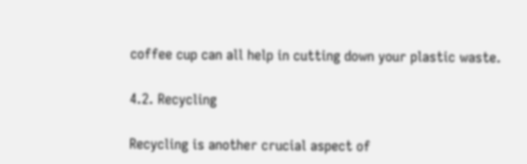coffee cup can all help in cutting down your plastic waste.

4.2. Recycling

Recycling is another crucial aspect of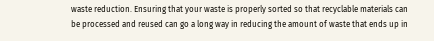waste reduction. Ensuring that your waste is properly sorted so that recyclable materials can be processed and reused can go a long way in reducing the amount of waste that ends up in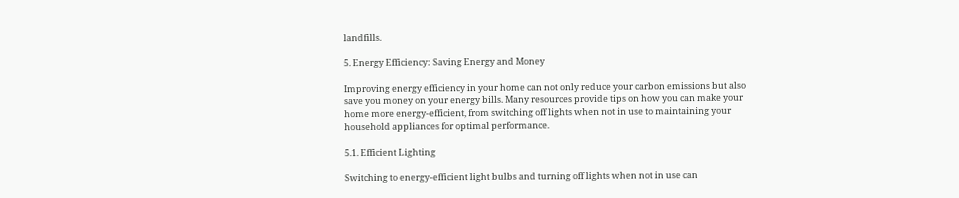landfills.

5. Energy Efficiency: Saving Energy and Money

Improving energy efficiency in your home can not only reduce your carbon emissions but also save you money on your energy bills. Many resources provide tips on how you can make your home more energy-efficient, from switching off lights when not in use to maintaining your household appliances for optimal performance.

5.1. Efficient Lighting

Switching to energy-efficient light bulbs and turning off lights when not in use can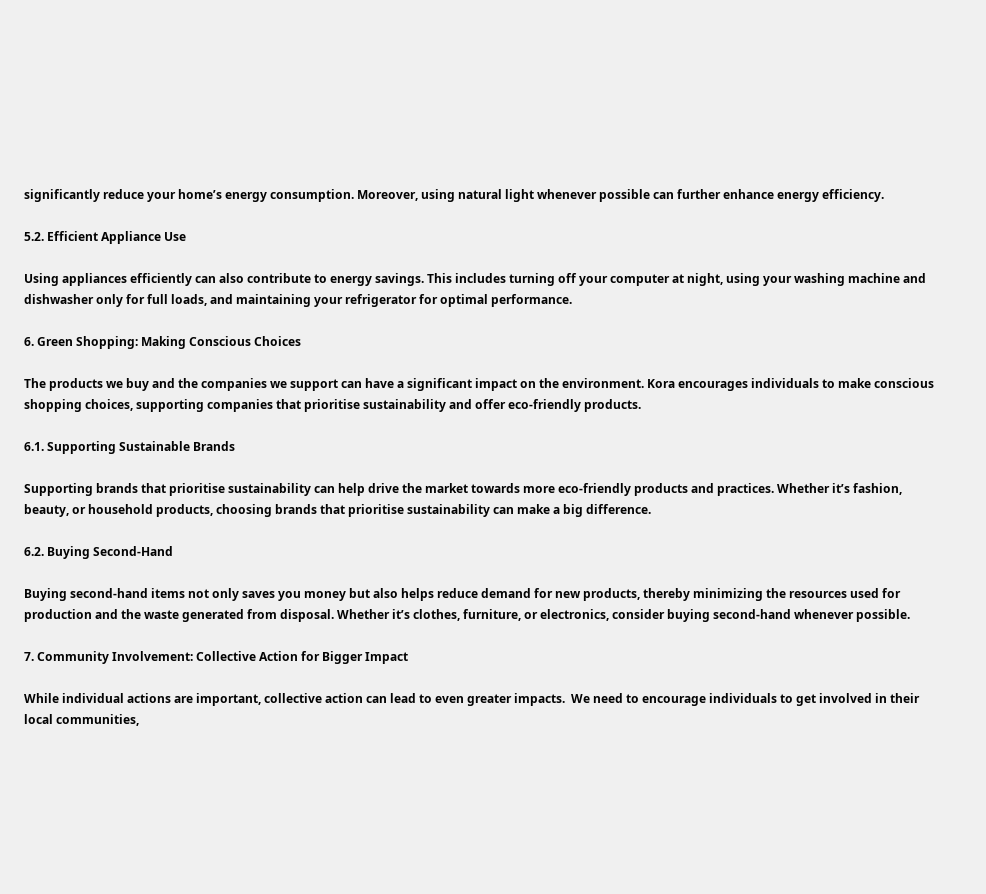significantly reduce your home’s energy consumption. Moreover, using natural light whenever possible can further enhance energy efficiency.

5.2. Efficient Appliance Use

Using appliances efficiently can also contribute to energy savings. This includes turning off your computer at night, using your washing machine and dishwasher only for full loads, and maintaining your refrigerator for optimal performance.

6. Green Shopping: Making Conscious Choices

The products we buy and the companies we support can have a significant impact on the environment. Kora encourages individuals to make conscious shopping choices, supporting companies that prioritise sustainability and offer eco-friendly products.

6.1. Supporting Sustainable Brands

Supporting brands that prioritise sustainability can help drive the market towards more eco-friendly products and practices. Whether it’s fashion, beauty, or household products, choosing brands that prioritise sustainability can make a big difference.

6.2. Buying Second-Hand

Buying second-hand items not only saves you money but also helps reduce demand for new products, thereby minimizing the resources used for production and the waste generated from disposal. Whether it’s clothes, furniture, or electronics, consider buying second-hand whenever possible.

7. Community Involvement: Collective Action for Bigger Impact

While individual actions are important, collective action can lead to even greater impacts.  We need to encourage individuals to get involved in their local communities,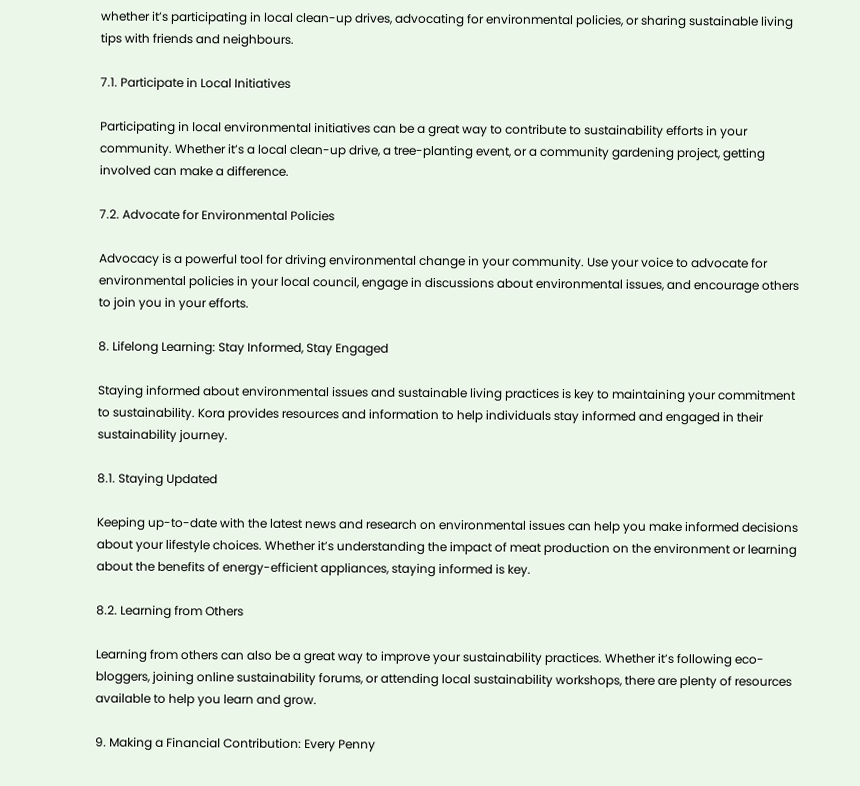whether it’s participating in local clean-up drives, advocating for environmental policies, or sharing sustainable living tips with friends and neighbours.

7.1. Participate in Local Initiatives

Participating in local environmental initiatives can be a great way to contribute to sustainability efforts in your community. Whether it’s a local clean-up drive, a tree-planting event, or a community gardening project, getting involved can make a difference.

7.2. Advocate for Environmental Policies

Advocacy is a powerful tool for driving environmental change in your community. Use your voice to advocate for environmental policies in your local council, engage in discussions about environmental issues, and encourage others to join you in your efforts.

8. Lifelong Learning: Stay Informed, Stay Engaged

Staying informed about environmental issues and sustainable living practices is key to maintaining your commitment to sustainability. Kora provides resources and information to help individuals stay informed and engaged in their sustainability journey.

8.1. Staying Updated

Keeping up-to-date with the latest news and research on environmental issues can help you make informed decisions about your lifestyle choices. Whether it’s understanding the impact of meat production on the environment or learning about the benefits of energy-efficient appliances, staying informed is key.

8.2. Learning from Others

Learning from others can also be a great way to improve your sustainability practices. Whether it’s following eco-bloggers, joining online sustainability forums, or attending local sustainability workshops, there are plenty of resources available to help you learn and grow.

9. Making a Financial Contribution: Every Penny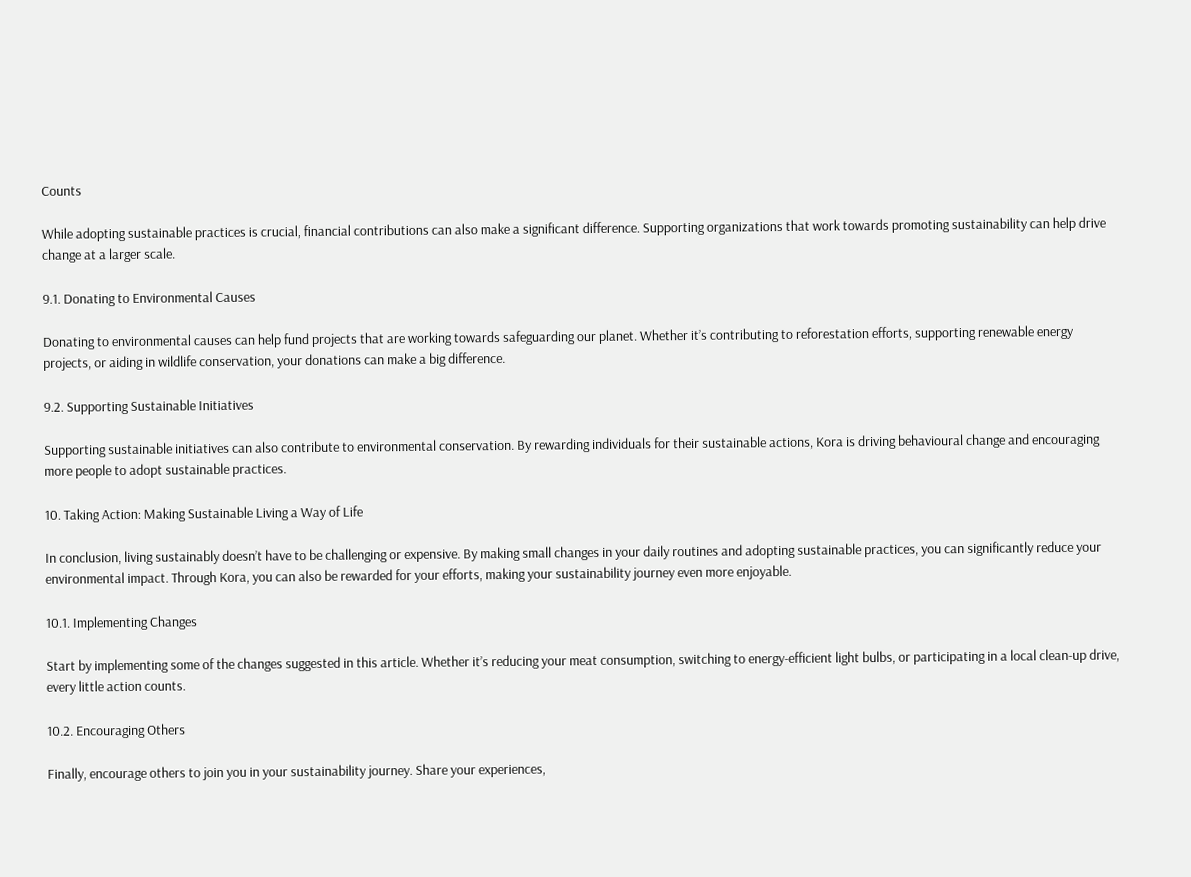Counts

While adopting sustainable practices is crucial, financial contributions can also make a significant difference. Supporting organizations that work towards promoting sustainability can help drive change at a larger scale.

9.1. Donating to Environmental Causes

Donating to environmental causes can help fund projects that are working towards safeguarding our planet. Whether it’s contributing to reforestation efforts, supporting renewable energy projects, or aiding in wildlife conservation, your donations can make a big difference.

9.2. Supporting Sustainable Initiatives

Supporting sustainable initiatives can also contribute to environmental conservation. By rewarding individuals for their sustainable actions, Kora is driving behavioural change and encouraging more people to adopt sustainable practices.

10. Taking Action: Making Sustainable Living a Way of Life

In conclusion, living sustainably doesn’t have to be challenging or expensive. By making small changes in your daily routines and adopting sustainable practices, you can significantly reduce your environmental impact. Through Kora, you can also be rewarded for your efforts, making your sustainability journey even more enjoyable.

10.1. Implementing Changes

Start by implementing some of the changes suggested in this article. Whether it’s reducing your meat consumption, switching to energy-efficient light bulbs, or participating in a local clean-up drive, every little action counts.

10.2. Encouraging Others

Finally, encourage others to join you in your sustainability journey. Share your experiences,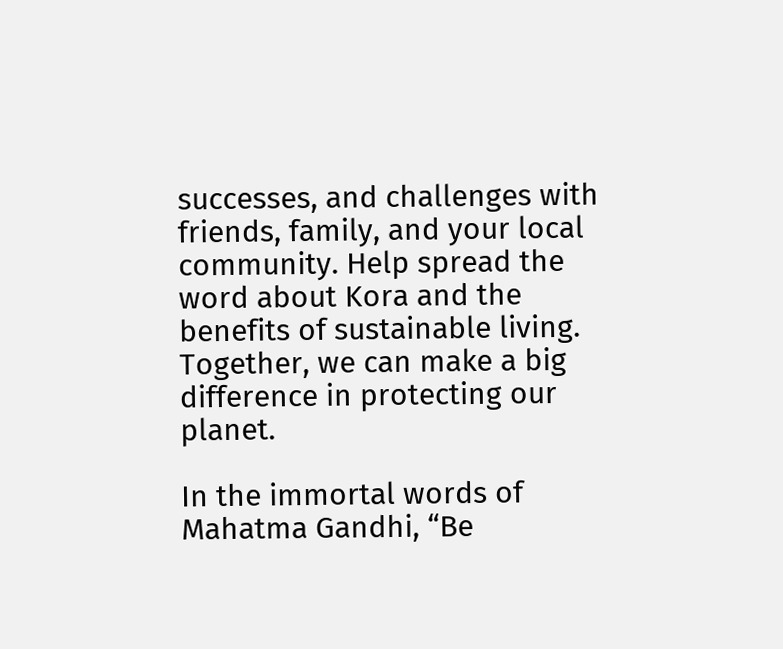successes, and challenges with friends, family, and your local community. Help spread the word about Kora and the benefits of sustainable living. Together, we can make a big difference in protecting our planet.

In the immortal words of Mahatma Gandhi, “Be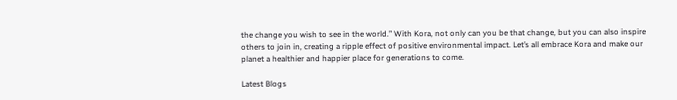the change you wish to see in the world.” With Kora, not only can you be that change, but you can also inspire others to join in, creating a ripple effect of positive environmental impact. Let’s all embrace Kora and make our planet a healthier and happier place for generations to come.

Latest Blogs